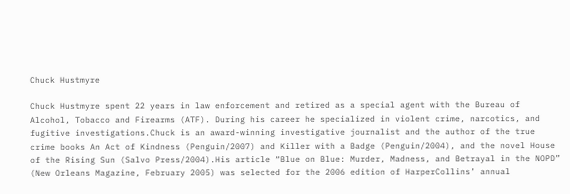Chuck Hustmyre

Chuck Hustmyre spent 22 years in law enforcement and retired as a special agent with the Bureau of Alcohol, Tobacco and Firearms (ATF). During his career he specialized in violent crime, narcotics, and fugitive investigations.Chuck is an award-winning investigative journalist and the author of the true crime books An Act of Kindness (Penguin/2007) and Killer with a Badge (Penguin/2004), and the novel House of the Rising Sun (Salvo Press/2004).His article “Blue on Blue: Murder, Madness, and Betrayal in the NOPD” (New Orleans Magazine, February 2005) was selected for the 2006 edition of HarperCollins’ annual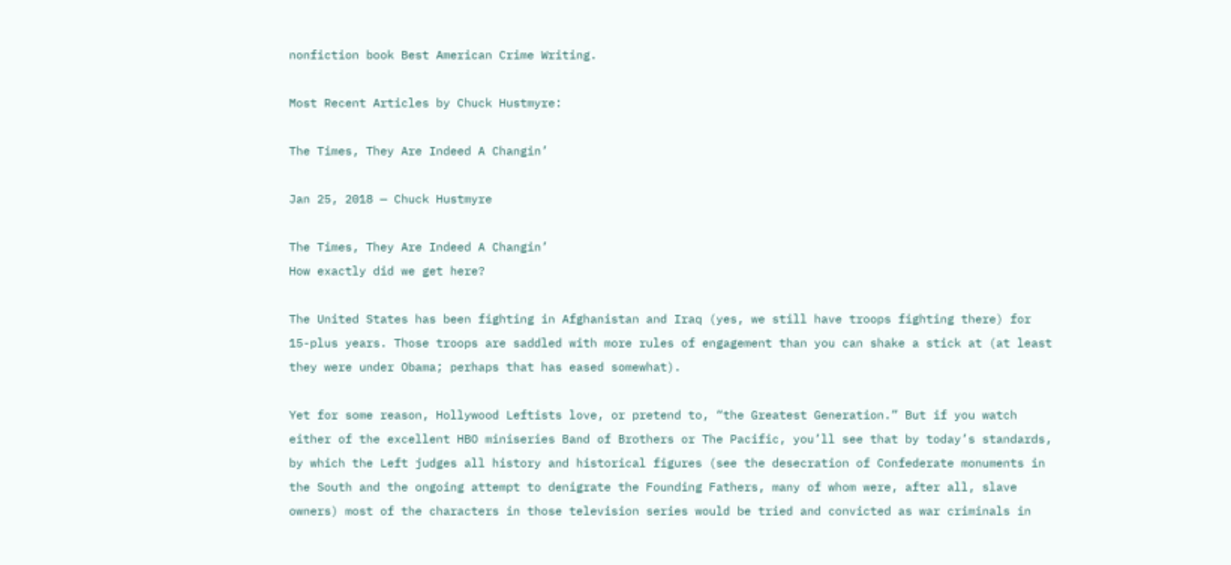nonfiction book Best American Crime Writing.

Most Recent Articles by Chuck Hustmyre:

The Times, They Are Indeed A Changin’

Jan 25, 2018 — Chuck Hustmyre

The Times, They Are Indeed A Changin’
How exactly did we get here?

The United States has been fighting in Afghanistan and Iraq (yes, we still have troops fighting there) for 15-plus years. Those troops are saddled with more rules of engagement than you can shake a stick at (at least they were under Obama; perhaps that has eased somewhat).

Yet for some reason, Hollywood Leftists love, or pretend to, “the Greatest Generation.” But if you watch either of the excellent HBO miniseries Band of Brothers or The Pacific, you’ll see that by today’s standards, by which the Left judges all history and historical figures (see the desecration of Confederate monuments in the South and the ongoing attempt to denigrate the Founding Fathers, many of whom were, after all, slave owners) most of the characters in those television series would be tried and convicted as war criminals in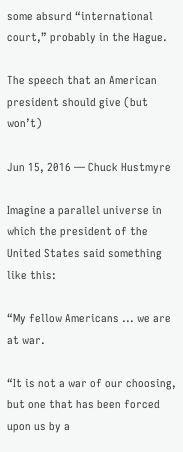some absurd “international court,” probably in the Hague.

The speech that an American president should give (but won’t)

Jun 15, 2016 — Chuck Hustmyre

Imagine a parallel universe in which the president of the United States said something like this:

“My fellow Americans ... we are at war.

“It is not a war of our choosing, but one that has been forced upon us by a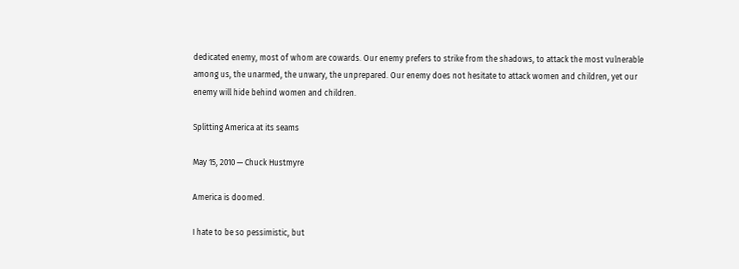dedicated enemy, most of whom are cowards. Our enemy prefers to strike from the shadows, to attack the most vulnerable among us, the unarmed, the unwary, the unprepared. Our enemy does not hesitate to attack women and children, yet our enemy will hide behind women and children.

Splitting America at its seams

May 15, 2010 — Chuck Hustmyre

America is doomed.

I hate to be so pessimistic, but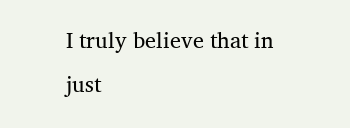I truly believe that in just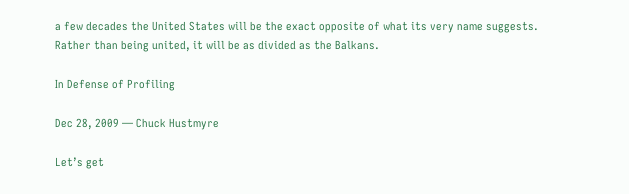a few decades the United States will be the exact opposite of what its very name suggests. Rather than being united, it will be as divided as the Balkans.

In Defense of Profiling

Dec 28, 2009 — Chuck Hustmyre

Let’s get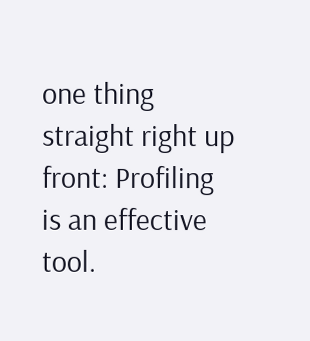one thing straight right up front: Profiling is an effective tool.